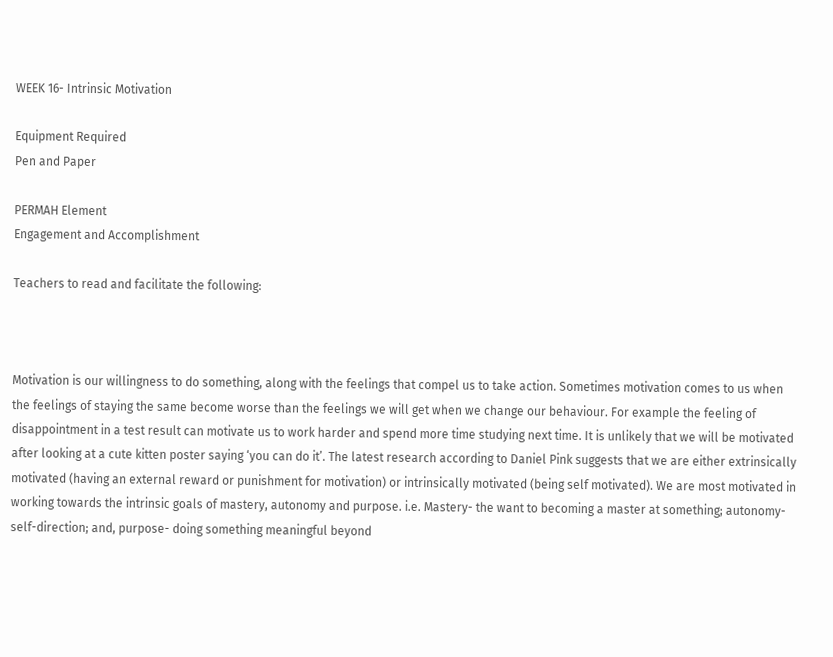WEEK 16- Intrinsic Motivation

Equipment Required
Pen and Paper

PERMAH Element
Engagement and Accomplishment

Teachers to read and facilitate the following:



Motivation is our willingness to do something, along with the feelings that compel us to take action. Sometimes motivation comes to us when the feelings of staying the same become worse than the feelings we will get when we change our behaviour. For example the feeling of disappointment in a test result can motivate us to work harder and spend more time studying next time. It is unlikely that we will be motivated after looking at a cute kitten poster saying ‘you can do it’. The latest research according to Daniel Pink suggests that we are either extrinsically motivated (having an external reward or punishment for motivation) or intrinsically motivated (being self motivated). We are most motivated in working towards the intrinsic goals of mastery, autonomy and purpose. i.e. Mastery- the want to becoming a master at something; autonomy- self-direction; and, purpose- doing something meaningful beyond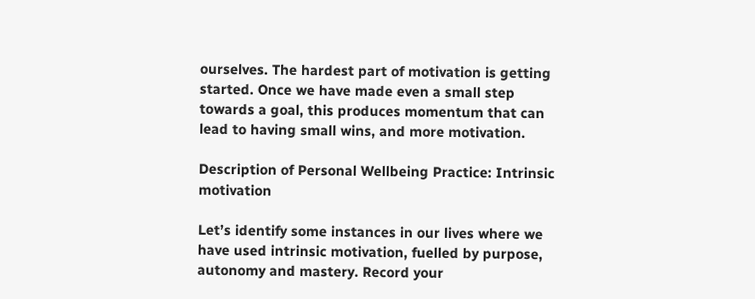ourselves. The hardest part of motivation is getting started. Once we have made even a small step towards a goal, this produces momentum that can lead to having small wins, and more motivation.

Description of Personal Wellbeing Practice: Intrinsic motivation

Let’s identify some instances in our lives where we have used intrinsic motivation, fuelled by purpose, autonomy and mastery. Record your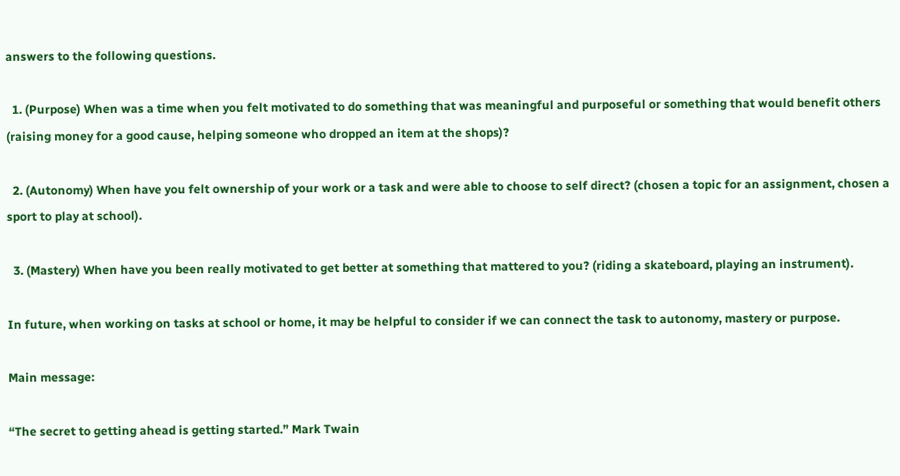answers to the following questions.

  1. (Purpose) When was a time when you felt motivated to do something that was meaningful and purposeful or something that would benefit others (raising money for a good cause, helping someone who dropped an item at the shops)?

  2. (Autonomy) When have you felt ownership of your work or a task and were able to choose to self direct? (chosen a topic for an assignment, chosen a sport to play at school).

  3. (Mastery) When have you been really motivated to get better at something that mattered to you? (riding a skateboard, playing an instrument).

In future, when working on tasks at school or home, it may be helpful to consider if we can connect the task to autonomy, mastery or purpose.

Main message:

“The secret to getting ahead is getting started.” Mark Twain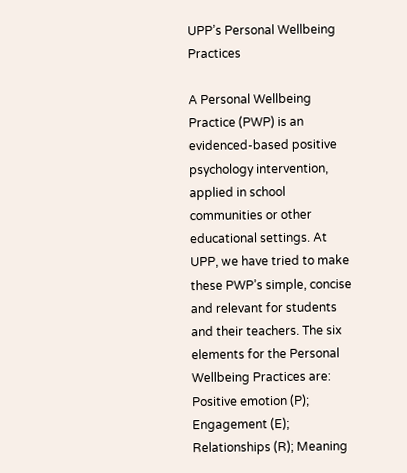UPP’s Personal Wellbeing Practices

A Personal Wellbeing Practice (PWP) is an evidenced-based positive psychology intervention, applied in school communities or other educational settings. At UPP, we have tried to make these PWP’s simple, concise and relevant for students and their teachers. The six elements for the Personal Wellbeing Practices are: Positive emotion (P); Engagement (E); Relationships (R); Meaning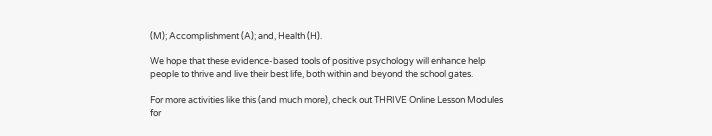(M); Accomplishment (A); and, Health (H).

We hope that these evidence-based tools of positive psychology will enhance help people to thrive and live their best life, both within and beyond the school gates.

For more activities like this (and much more), check out THRIVE Online Lesson Modules for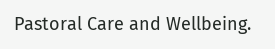Pastoral Care and Wellbeing.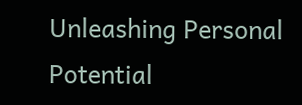Unleashing Personal Potential